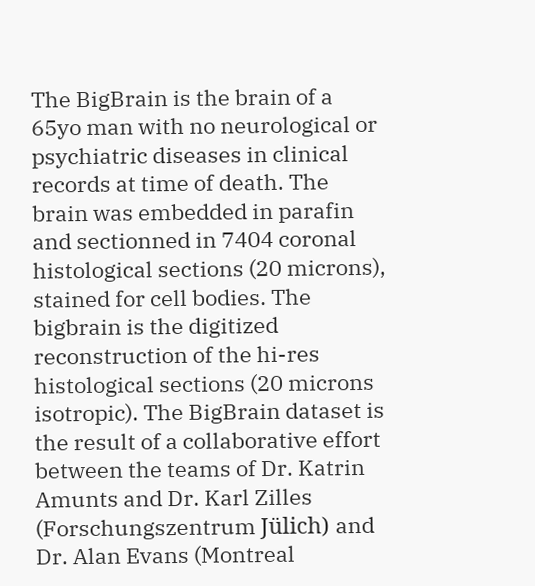The BigBrain is the brain of a 65yo man with no neurological or psychiatric diseases in clinical records at time of death. The brain was embedded in parafin and sectionned in 7404 coronal histological sections (20 microns), stained for cell bodies. The bigbrain is the digitized reconstruction of the hi-res histological sections (20 microns isotropic). The BigBrain dataset is the result of a collaborative effort between the teams of Dr. Katrin Amunts and Dr. Karl Zilles (Forschungszentrum Jülich) and Dr. Alan Evans (Montreal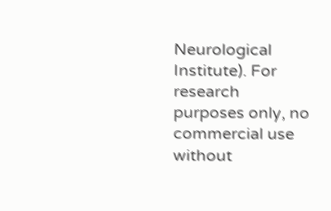Neurological Institute). For research purposes only, no commercial use without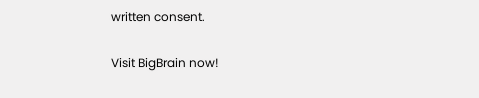written consent.

Visit BigBrain now!